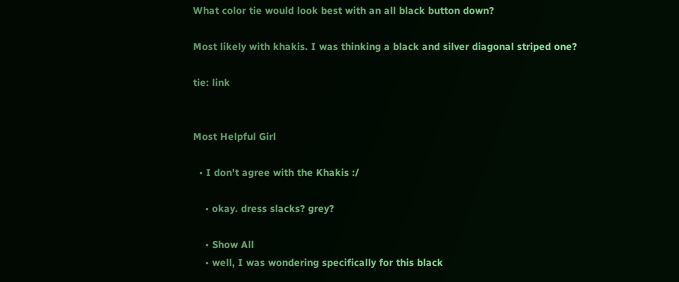What color tie would look best with an all black button down?

Most likely with khakis. I was thinking a black and silver diagonal striped one?

tie: link


Most Helpful Girl

  • I don't agree with the Khakis :/

    • okay. dress slacks? grey?

    • Show All
    • well, I was wondering specifically for this black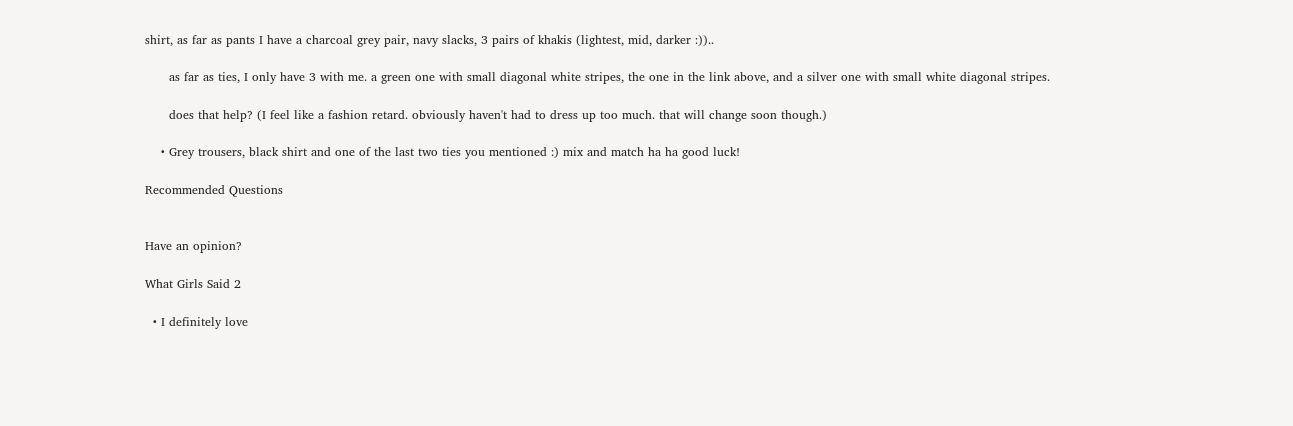shirt, as far as pants I have a charcoal grey pair, navy slacks, 3 pairs of khakis (lightest, mid, darker :))..

      as far as ties, I only have 3 with me. a green one with small diagonal white stripes, the one in the link above, and a silver one with small white diagonal stripes.

      does that help? (I feel like a fashion retard. obviously haven't had to dress up too much. that will change soon though.)

    • Grey trousers, black shirt and one of the last two ties you mentioned :) mix and match ha ha good luck!

Recommended Questions


Have an opinion?

What Girls Said 2

  • I definitely love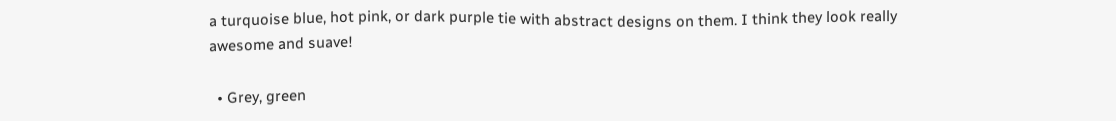a turquoise blue, hot pink, or dark purple tie with abstract designs on them. I think they look really awesome and suave!

  • Grey, green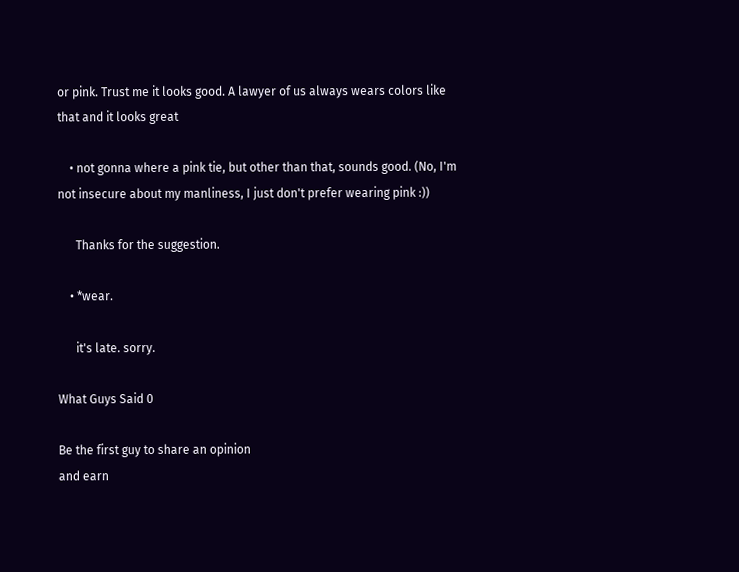or pink. Trust me it looks good. A lawyer of us always wears colors like that and it looks great

    • not gonna where a pink tie, but other than that, sounds good. (No, I'm not insecure about my manliness, I just don't prefer wearing pink :))

      Thanks for the suggestion.

    • *wear.

      it's late. sorry.

What Guys Said 0

Be the first guy to share an opinion
and earn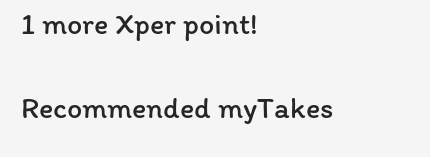1 more Xper point!

Recommended myTakes